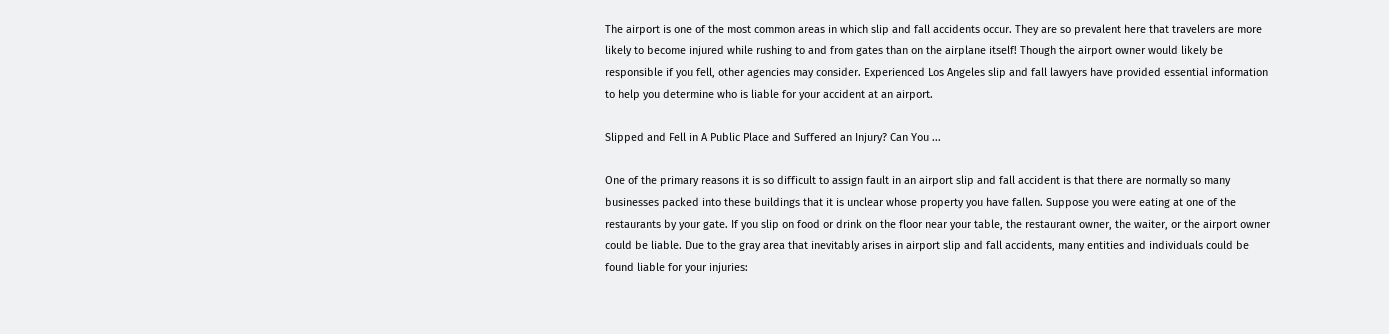The airport is one of the most common areas in which slip and fall accidents occur. They are so prevalent here that travelers are more likely to become injured while rushing to and from gates than on the airplane itself! Though the airport owner would likely be responsible if you fell, other agencies may consider. Experienced Los Angeles slip and fall lawyers have provided essential information to help you determine who is liable for your accident at an airport.

Slipped and Fell in A Public Place and Suffered an Injury? Can You ...

One of the primary reasons it is so difficult to assign fault in an airport slip and fall accident is that there are normally so many businesses packed into these buildings that it is unclear whose property you have fallen. Suppose you were eating at one of the restaurants by your gate. If you slip on food or drink on the floor near your table, the restaurant owner, the waiter, or the airport owner could be liable. Due to the gray area that inevitably arises in airport slip and fall accidents, many entities and individuals could be found liable for your injuries: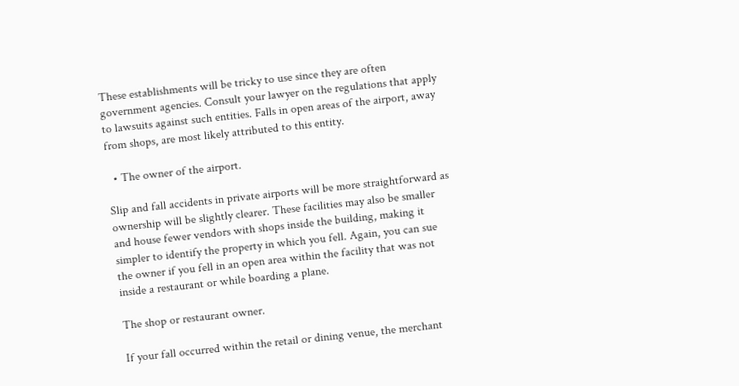These establishments will be tricky to use since they are often government agencies. Consult your lawyer on the regulations that apply to lawsuits against such entities. Falls in open areas of the airport, away from shops, are most likely attributed to this entity.

  • The owner of the airport.

Slip and fall accidents in private airports will be more straightforward as ownership will be slightly clearer. These facilities may also be smaller and house fewer vendors with shops inside the building, making it simpler to identify the property in which you fell. Again, you can sue the owner if you fell in an open area within the facility that was not inside a restaurant or while boarding a plane.

The shop or restaurant owner.

If your fall occurred within the retail or dining venue, the merchant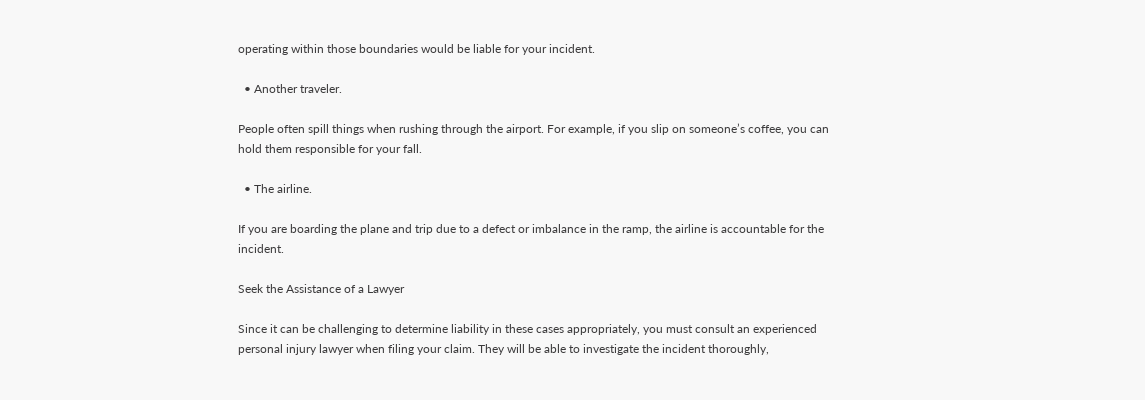operating within those boundaries would be liable for your incident.

  • Another traveler.

People often spill things when rushing through the airport. For example, if you slip on someone’s coffee, you can hold them responsible for your fall.

  • The airline.

If you are boarding the plane and trip due to a defect or imbalance in the ramp, the airline is accountable for the incident.

Seek the Assistance of a Lawyer

Since it can be challenging to determine liability in these cases appropriately, you must consult an experienced personal injury lawyer when filing your claim. They will be able to investigate the incident thoroughly,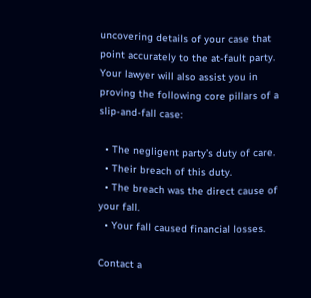uncovering details of your case that point accurately to the at-fault party. Your lawyer will also assist you in proving the following core pillars of a slip-and-fall case:

  • The negligent party’s duty of care.
  • Their breach of this duty.
  • The breach was the direct cause of your fall.
  • Your fall caused financial losses.

Contact a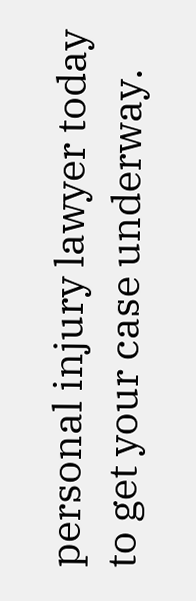personal injury lawyer today to get your case underway.